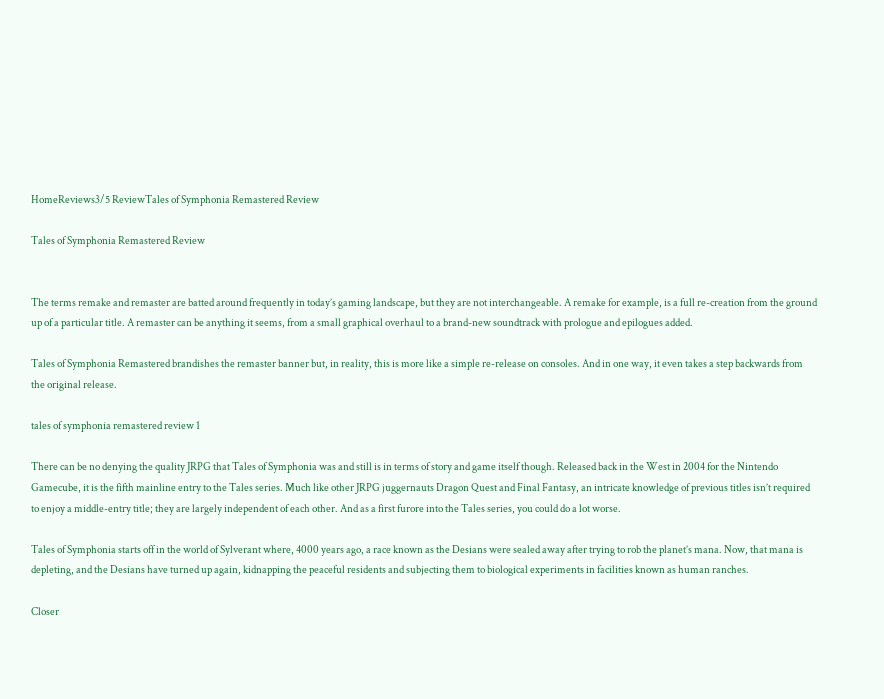HomeReviews3/5 ReviewTales of Symphonia Remastered Review

Tales of Symphonia Remastered Review


The terms remake and remaster are batted around frequently in today’s gaming landscape, but they are not interchangeable. A remake for example, is a full re-creation from the ground up of a particular title. A remaster can be anything it seems, from a small graphical overhaul to a brand-new soundtrack with prologue and epilogues added.

Tales of Symphonia Remastered brandishes the remaster banner but, in reality, this is more like a simple re-release on consoles. And in one way, it even takes a step backwards from the original release.

tales of symphonia remastered review 1

There can be no denying the quality JRPG that Tales of Symphonia was and still is in terms of story and game itself though. Released back in the West in 2004 for the Nintendo Gamecube, it is the fifth mainline entry to the Tales series. Much like other JRPG juggernauts Dragon Quest and Final Fantasy, an intricate knowledge of previous titles isn’t required to enjoy a middle-entry title; they are largely independent of each other. And as a first furore into the Tales series, you could do a lot worse.

Tales of Symphonia starts off in the world of Sylverant where, 4000 years ago, a race known as the Desians were sealed away after trying to rob the planet’s mana. Now, that mana is depleting, and the Desians have turned up again, kidnapping the peaceful residents and subjecting them to biological experiments in facilities known as human ranches.

Closer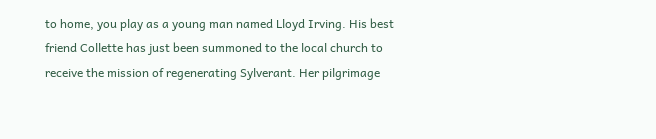to home, you play as a young man named Lloyd Irving. His best friend Collette has just been summoned to the local church to receive the mission of regenerating Sylverant. Her pilgrimage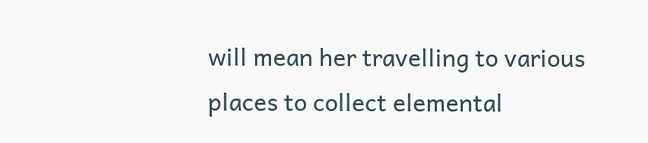will mean her travelling to various places to collect elemental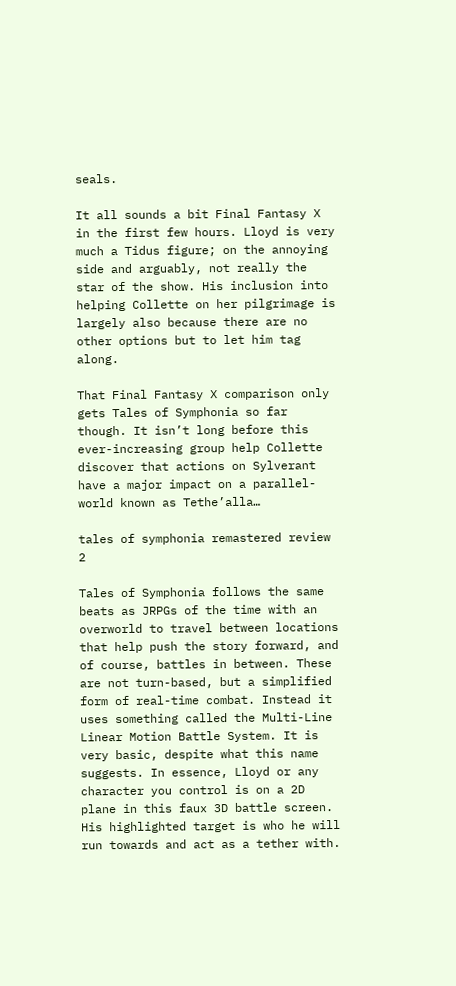seals.

It all sounds a bit Final Fantasy X in the first few hours. Lloyd is very much a Tidus figure; on the annoying side and arguably, not really the star of the show. His inclusion into helping Collette on her pilgrimage is largely also because there are no other options but to let him tag along.

That Final Fantasy X comparison only gets Tales of Symphonia so far though. It isn’t long before this ever-increasing group help Collette discover that actions on Sylverant have a major impact on a parallel-world known as Tethe’alla…

tales of symphonia remastered review 2

Tales of Symphonia follows the same beats as JRPGs of the time with an overworld to travel between locations that help push the story forward, and of course, battles in between. These are not turn-based, but a simplified form of real-time combat. Instead it uses something called the Multi-Line Linear Motion Battle System. It is very basic, despite what this name suggests. In essence, Lloyd or any character you control is on a 2D plane in this faux 3D battle screen. His highlighted target is who he will run towards and act as a tether with.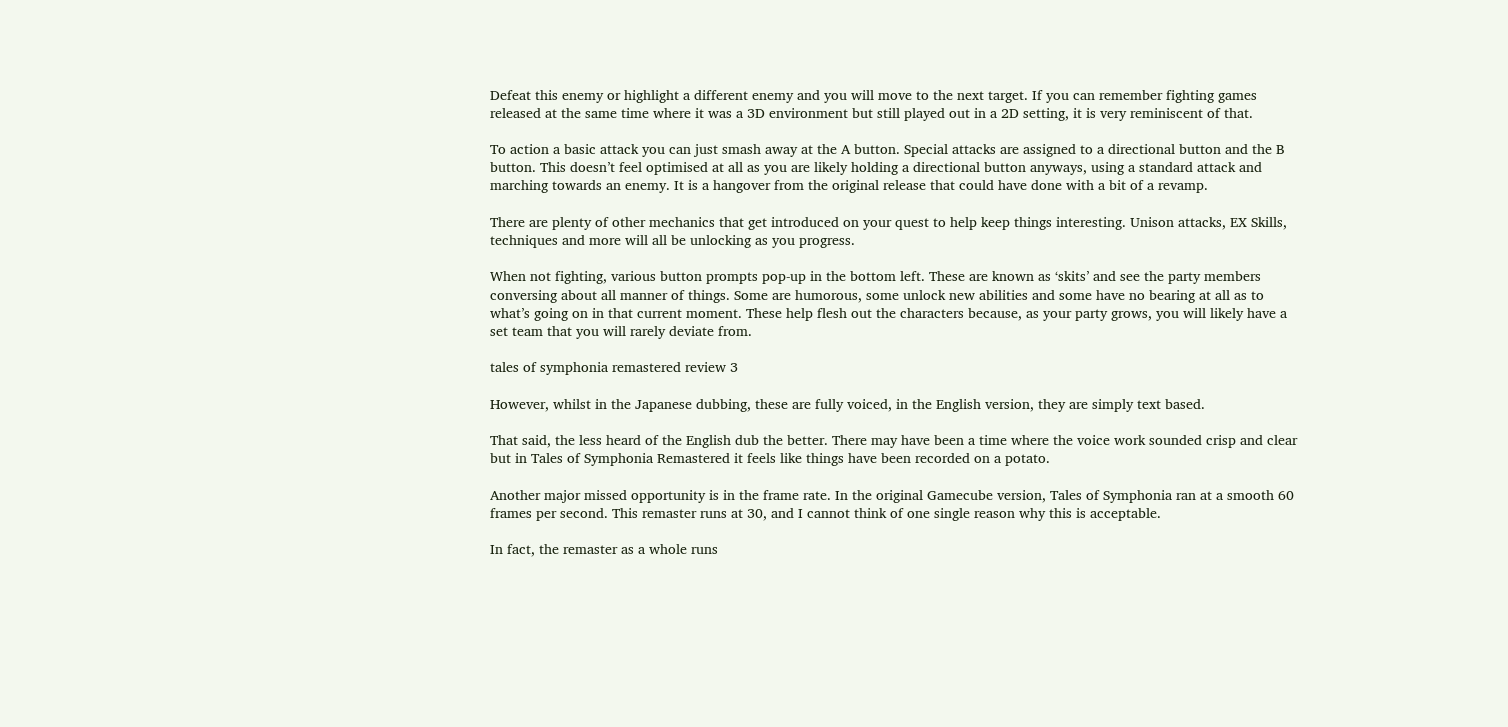Defeat this enemy or highlight a different enemy and you will move to the next target. If you can remember fighting games released at the same time where it was a 3D environment but still played out in a 2D setting, it is very reminiscent of that.

To action a basic attack you can just smash away at the A button. Special attacks are assigned to a directional button and the B button. This doesn’t feel optimised at all as you are likely holding a directional button anyways, using a standard attack and marching towards an enemy. It is a hangover from the original release that could have done with a bit of a revamp.

There are plenty of other mechanics that get introduced on your quest to help keep things interesting. Unison attacks, EX Skills, techniques and more will all be unlocking as you progress.

When not fighting, various button prompts pop-up in the bottom left. These are known as ‘skits’ and see the party members conversing about all manner of things. Some are humorous, some unlock new abilities and some have no bearing at all as to what’s going on in that current moment. These help flesh out the characters because, as your party grows, you will likely have a set team that you will rarely deviate from.

tales of symphonia remastered review 3

However, whilst in the Japanese dubbing, these are fully voiced, in the English version, they are simply text based.

That said, the less heard of the English dub the better. There may have been a time where the voice work sounded crisp and clear but in Tales of Symphonia Remastered it feels like things have been recorded on a potato.

Another major missed opportunity is in the frame rate. In the original Gamecube version, Tales of Symphonia ran at a smooth 60 frames per second. This remaster runs at 30, and I cannot think of one single reason why this is acceptable.

In fact, the remaster as a whole runs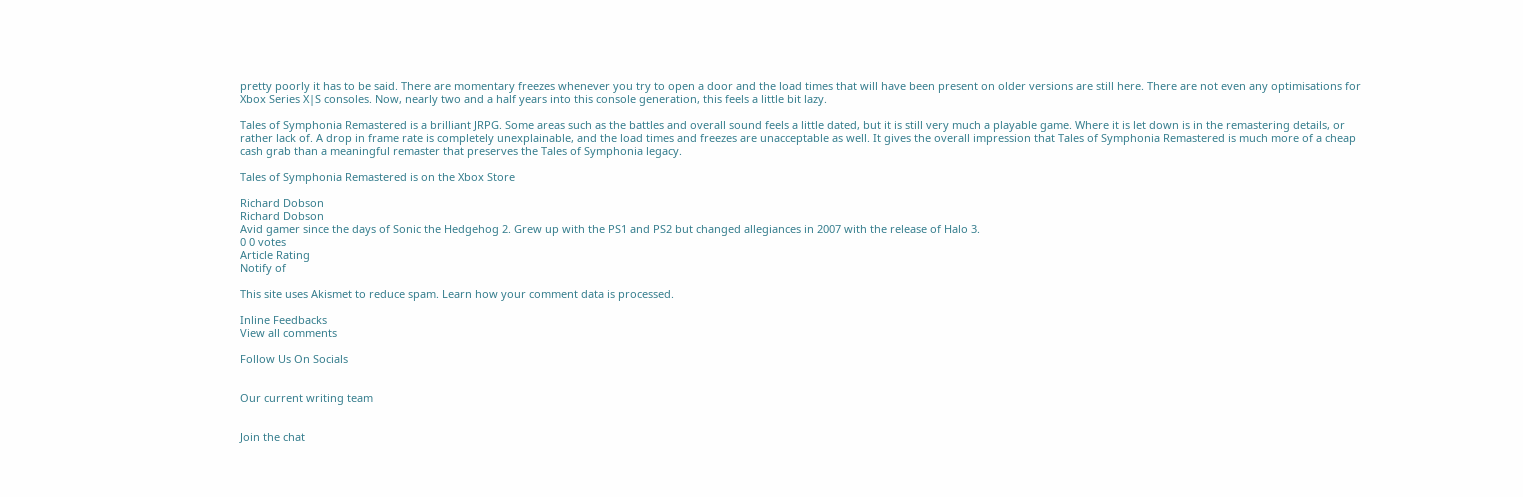pretty poorly it has to be said. There are momentary freezes whenever you try to open a door and the load times that will have been present on older versions are still here. There are not even any optimisations for Xbox Series X|S consoles. Now, nearly two and a half years into this console generation, this feels a little bit lazy.

Tales of Symphonia Remastered is a brilliant JRPG. Some areas such as the battles and overall sound feels a little dated, but it is still very much a playable game. Where it is let down is in the remastering details, or rather lack of. A drop in frame rate is completely unexplainable, and the load times and freezes are unacceptable as well. It gives the overall impression that Tales of Symphonia Remastered is much more of a cheap cash grab than a meaningful remaster that preserves the Tales of Symphonia legacy.

Tales of Symphonia Remastered is on the Xbox Store

Richard Dobson
Richard Dobson
Avid gamer since the days of Sonic the Hedgehog 2. Grew up with the PS1 and PS2 but changed allegiances in 2007 with the release of Halo 3.
0 0 votes
Article Rating
Notify of

This site uses Akismet to reduce spam. Learn how your comment data is processed.

Inline Feedbacks
View all comments

Follow Us On Socials


Our current writing team


Join the chat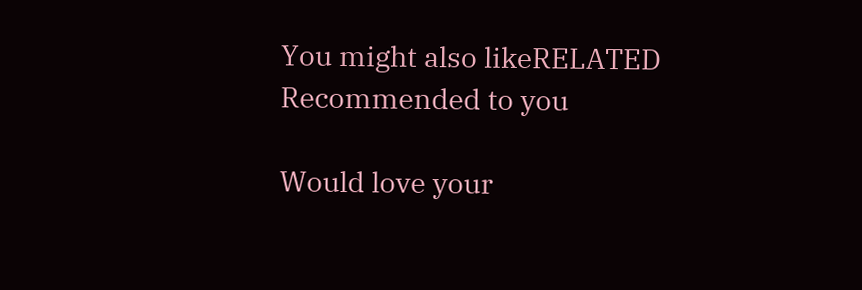You might also likeRELATED
Recommended to you

Would love your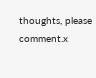thoughts, please comment.x